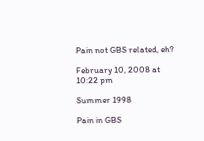Pain not GBS related, eh?

February 10, 2008 at 10:22 pm

Summer 1998

Pain in GBS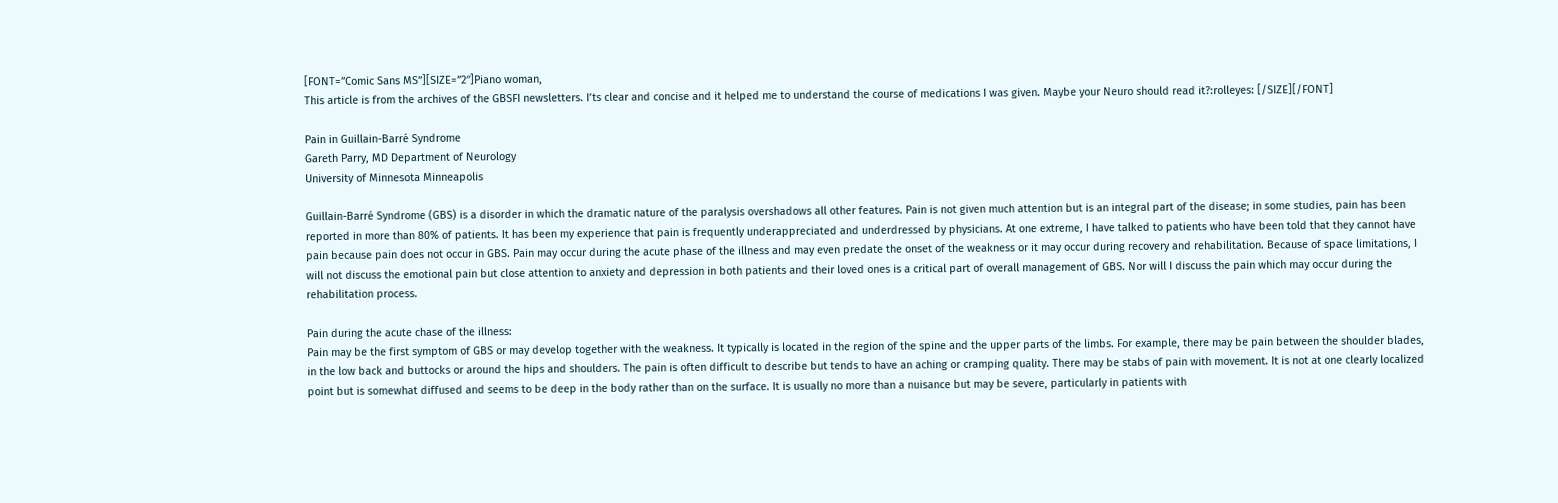[FONT=”Comic Sans MS”][SIZE=”2″]Piano woman,
This article is from the archives of the GBSFI newsletters. I’ts clear and concise and it helped me to understand the course of medications I was given. Maybe your Neuro should read it?:rolleyes: [/SIZE][/FONT]

Pain in Guillain-Barré Syndrome
Gareth Parry, MD Department of Neurology
University of Minnesota Minneapolis

Guillain-Barré Syndrome (GBS) is a disorder in which the dramatic nature of the paralysis overshadows all other features. Pain is not given much attention but is an integral part of the disease; in some studies, pain has been reported in more than 80% of patients. It has been my experience that pain is frequently underappreciated and underdressed by physicians. At one extreme, I have talked to patients who have been told that they cannot have pain because pain does not occur in GBS. Pain may occur during the acute phase of the illness and may even predate the onset of the weakness or it may occur during recovery and rehabilitation. Because of space limitations, I will not discuss the emotional pain but close attention to anxiety and depression in both patients and their loved ones is a critical part of overall management of GBS. Nor will I discuss the pain which may occur during the rehabilitation process.

Pain during the acute chase of the illness:
Pain may be the first symptom of GBS or may develop together with the weakness. It typically is located in the region of the spine and the upper parts of the limbs. For example, there may be pain between the shoulder blades, in the low back and buttocks or around the hips and shoulders. The pain is often difficult to describe but tends to have an aching or cramping quality. There may be stabs of pain with movement. It is not at one clearly localized point but is somewhat diffused and seems to be deep in the body rather than on the surface. It is usually no more than a nuisance but may be severe, particularly in patients with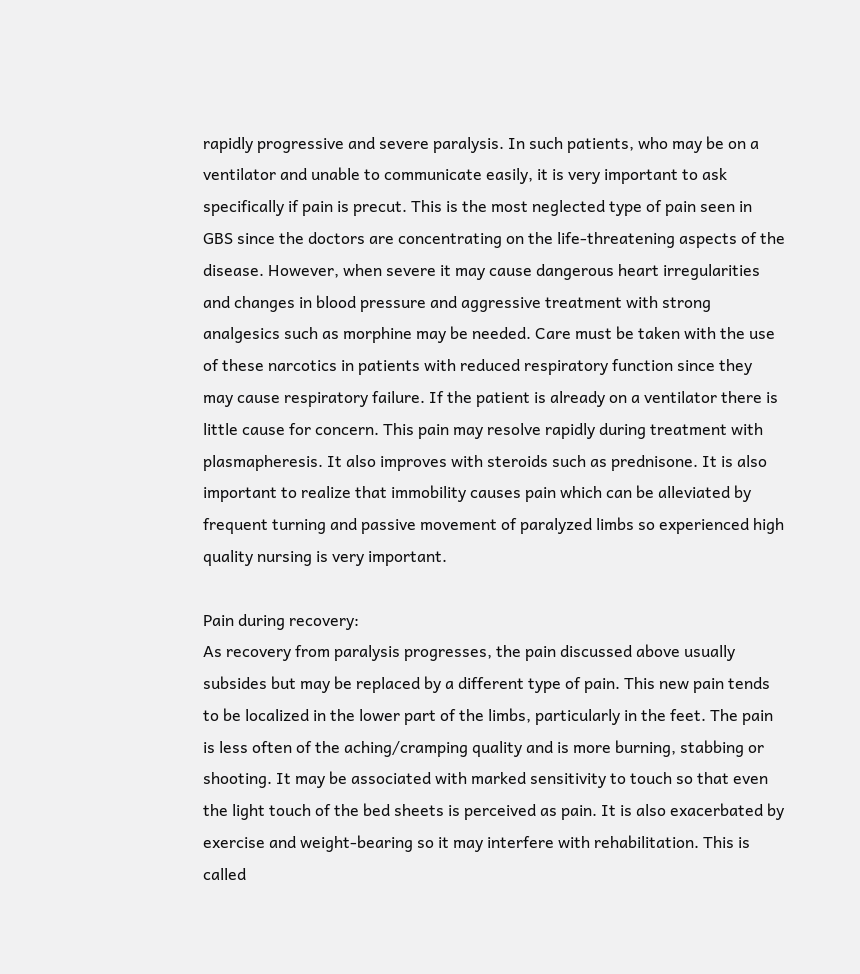rapidly progressive and severe paralysis. In such patients, who may be on a ventilator and unable to communicate easily, it is very important to ask specifically if pain is precut. This is the most neglected type of pain seen in GBS since the doctors are concentrating on the life-threatening aspects of the disease. However, when severe it may cause dangerous heart irregularities and changes in blood pressure and aggressive treatment with strong analgesics such as morphine may be needed. Care must be taken with the use of these narcotics in patients with reduced respiratory function since they may cause respiratory failure. If the patient is already on a ventilator there is little cause for concern. This pain may resolve rapidly during treatment with plasmapheresis. It also improves with steroids such as prednisone. It is also important to realize that immobility causes pain which can be alleviated by frequent turning and passive movement of paralyzed limbs so experienced high quality nursing is very important.

Pain during recovery:
As recovery from paralysis progresses, the pain discussed above usually subsides but may be replaced by a different type of pain. This new pain tends to be localized in the lower part of the limbs, particularly in the feet. The pain is less often of the aching/cramping quality and is more burning, stabbing or shooting. It may be associated with marked sensitivity to touch so that even the light touch of the bed sheets is perceived as pain. It is also exacerbated by exercise and weight-bearing so it may interfere with rehabilitation. This is called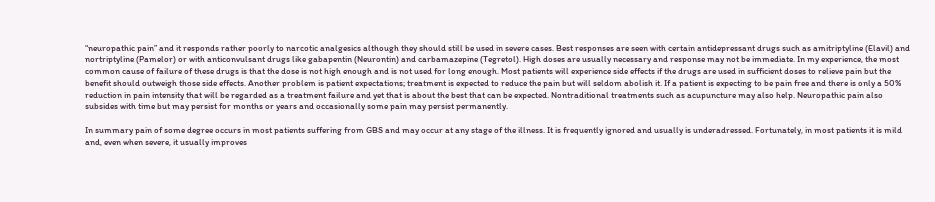“neuropathic pain” and it responds rather poorly to narcotic analgesics although they should still be used in severe cases. Best responses are seen with certain antidepressant drugs such as amitriptyline (Elavil) and nortriptyline (Pamelor) or with anticonvulsant drugs like gabapentin (Neurontin) and carbamazepine (Tegretol). High doses are usually necessary and response may not be immediate. In my experience, the most common cause of failure of these drugs is that the dose is not high enough and is not used for long enough. Most patients will experience side effects if the drugs are used in sufficient doses to relieve pain but the benefit should outweigh those side effects. Another problem is patient expectations; treatment is expected to reduce the pain but will seldom abolish it. If a patient is expecting to be pain free and there is only a 50% reduction in pain intensity that will be regarded as a treatment failure and yet that is about the best that can be expected. Nontraditional treatments such as acupuncture may also help. Neuropathic pain also subsides with time but may persist for months or years and occasionally some pain may persist permanently.

In summary pain of some degree occurs in most patients suffering from GBS and may occur at any stage of the illness. It is frequently ignored and usually is underadressed. Fortunately, in most patients it is mild and, even when severe, it usually improves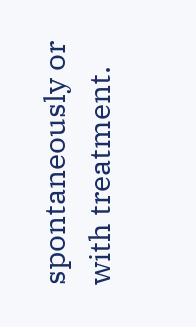spontaneously or with treatment.